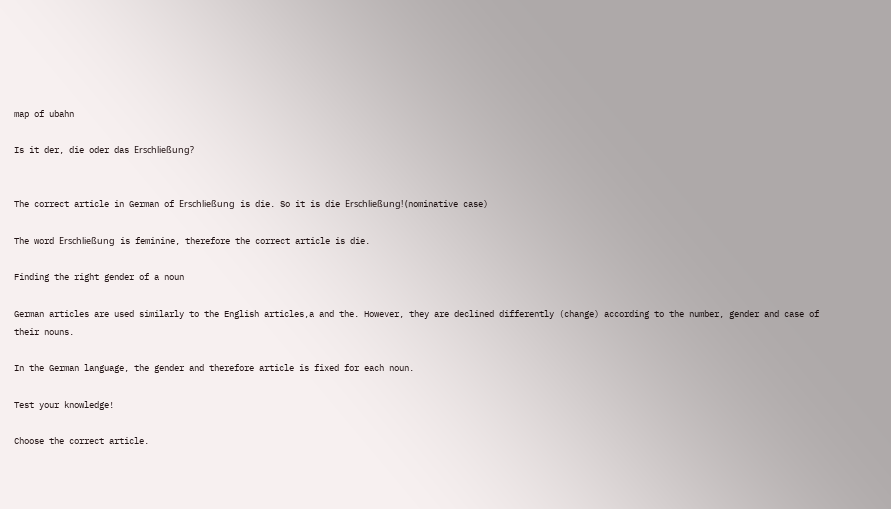map of ubahn

Is it der, die oder das Erschließung?


The correct article in German of Erschließung is die. So it is die Erschließung! (nominative case)

The word Erschließung is feminine, therefore the correct article is die.

Finding the right gender of a noun

German articles are used similarly to the English articles,a and the. However, they are declined differently (change) according to the number, gender and case of their nouns.

In the German language, the gender and therefore article is fixed for each noun.

Test your knowledge!

Choose the correct article.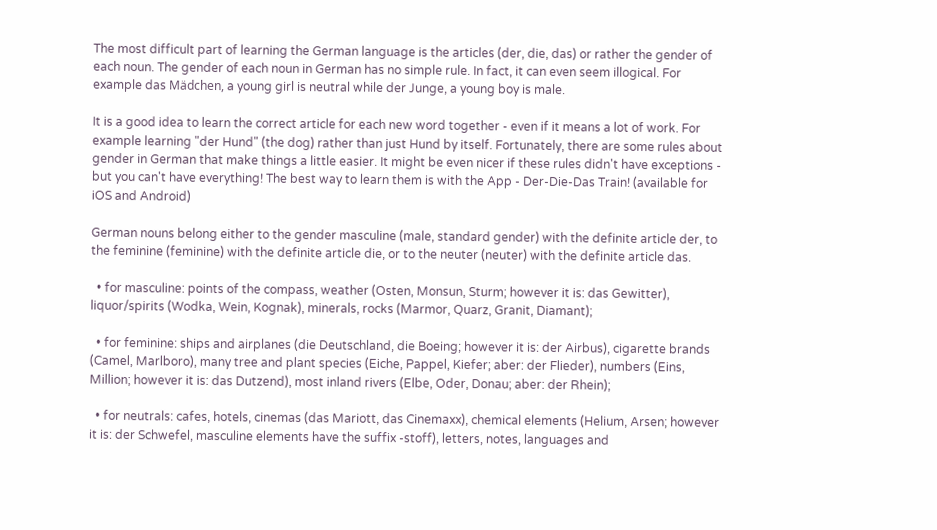The most difficult part of learning the German language is the articles (der, die, das) or rather the gender of each noun. The gender of each noun in German has no simple rule. In fact, it can even seem illogical. For example das Mädchen, a young girl is neutral while der Junge, a young boy is male.

It is a good idea to learn the correct article for each new word together - even if it means a lot of work. For example learning "der Hund" (the dog) rather than just Hund by itself. Fortunately, there are some rules about gender in German that make things a little easier. It might be even nicer if these rules didn't have exceptions - but you can't have everything! The best way to learn them is with the App - Der-Die-Das Train! (available for iOS and Android)

German nouns belong either to the gender masculine (male, standard gender) with the definite article der, to the feminine (feminine) with the definite article die, or to the neuter (neuter) with the definite article das.

  • for masculine: points of the compass, weather (Osten, Monsun, Sturm; however it is: das Gewitter), liquor/spirits (Wodka, Wein, Kognak), minerals, rocks (Marmor, Quarz, Granit, Diamant);

  • for feminine: ships and airplanes (die Deutschland, die Boeing; however it is: der Airbus), cigarette brands (Camel, Marlboro), many tree and plant species (Eiche, Pappel, Kiefer; aber: der Flieder), numbers (Eins, Million; however it is: das Dutzend), most inland rivers (Elbe, Oder, Donau; aber: der Rhein);

  • for neutrals: cafes, hotels, cinemas (das Mariott, das Cinemaxx), chemical elements (Helium, Arsen; however it is: der Schwefel, masculine elements have the suffix -stoff), letters, notes, languages and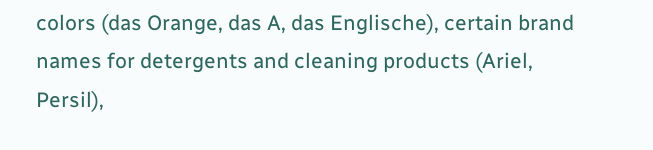colors (das Orange, das A, das Englische), certain brand names for detergents and cleaning products (Ariel, Persil),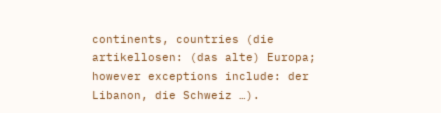continents, countries (die artikellosen: (das alte) Europa; however exceptions include: der Libanon, die Schweiz …).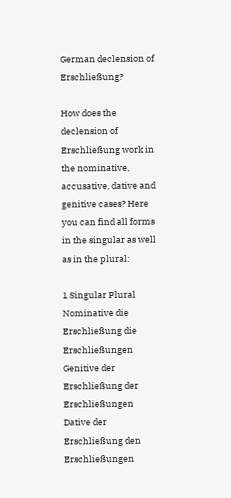German declension of Erschließung?

How does the declension of Erschließung work in the nominative, accusative, dative and genitive cases? Here you can find all forms in the singular as well as in the plural:

1 Singular Plural
Nominative die Erschließung die Erschließungen
Genitive der Erschließung der Erschließungen
Dative der Erschließung den Erschließungen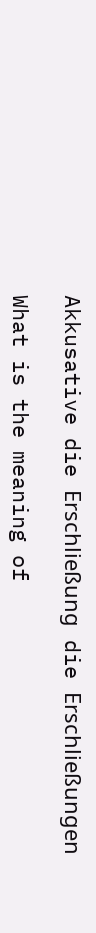Akkusative die Erschließung die Erschließungen

What is the meaning of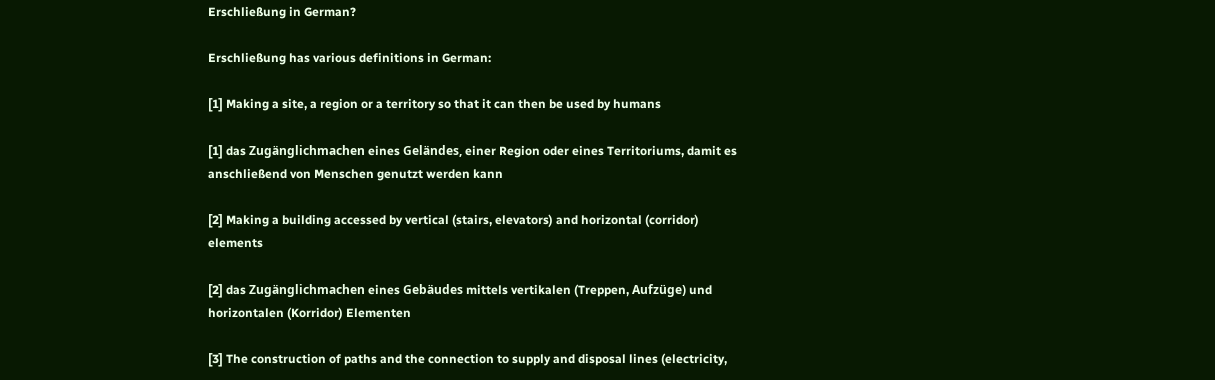Erschließung in German?

Erschließung has various definitions in German:

[1] Making a site, a region or a territory so that it can then be used by humans

[1] das Zugänglichmachen eines Geländes, einer Region oder eines Territoriums, damit es anschließend von Menschen genutzt werden kann

[2] Making a building accessed by vertical (stairs, elevators) and horizontal (corridor) elements

[2] das Zugänglichmachen eines Gebäudes mittels vertikalen (Treppen, Aufzüge) und horizontalen (Korridor) Elementen

[3] The construction of paths and the connection to supply and disposal lines (electricity,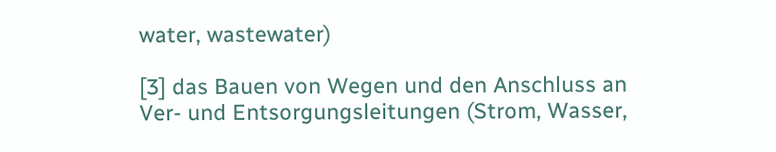water, wastewater)

[3] das Bauen von Wegen und den Anschluss an Ver- und Entsorgungsleitungen (Strom, Wasser,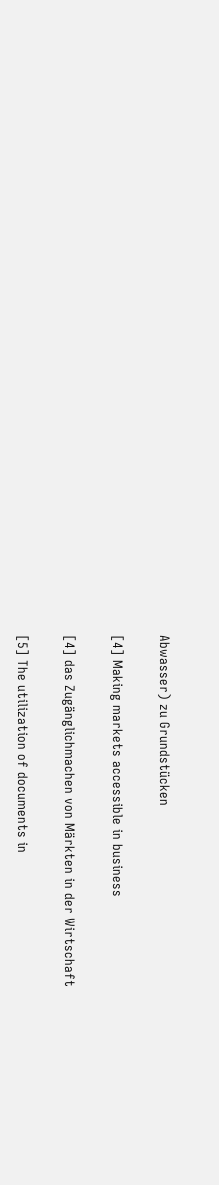Abwasser) zu Grundstücken

[4] Making markets accessible in business

[4] das Zugänglichmachen von Märkten in der Wirtschaft

[5] The utilization of documents in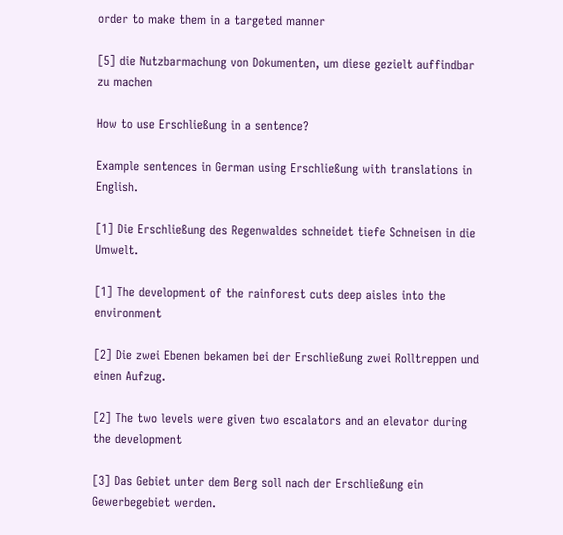order to make them in a targeted manner

[5] die Nutzbarmachung von Dokumenten, um diese gezielt auffindbar zu machen

How to use Erschließung in a sentence?

Example sentences in German using Erschließung with translations in English.

[1] Die Erschließung des Regenwaldes schneidet tiefe Schneisen in die Umwelt.

[1] The development of the rainforest cuts deep aisles into the environment

[2] Die zwei Ebenen bekamen bei der Erschließung zwei Rolltreppen und einen Aufzug.

[2] The two levels were given two escalators and an elevator during the development

[3] Das Gebiet unter dem Berg soll nach der Erschließung ein Gewerbegebiet werden.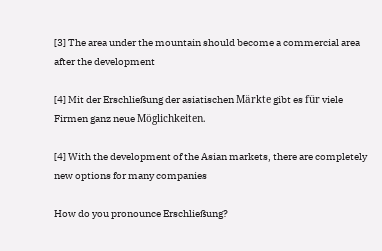[3] The area under the mountain should become a commercial area after the development

[4] Mit der Erschließung der asiatischen Märkte gibt es für viele Firmen ganz neue Möglichkeiten.

[4] With the development of the Asian markets, there are completely new options for many companies

How do you pronounce Erschließung?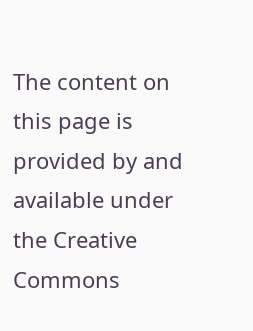The content on this page is provided by and available under the Creative Commons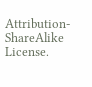Attribution-ShareAlike License.